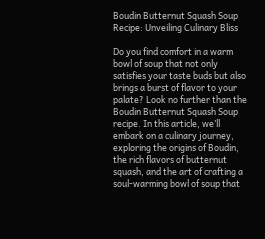Boudin Butternut Squash Soup Recipe: Unveiling Culinary Bliss

Do you find comfort in a warm bowl of soup that not only satisfies your taste buds but also brings a burst of flavor to your palate? Look no further than the Boudin Butternut Squash Soup recipe. In this article, we’ll embark on a culinary journey, exploring the origins of Boudin, the rich flavors of butternut squash, and the art of crafting a soul-warming bowl of soup that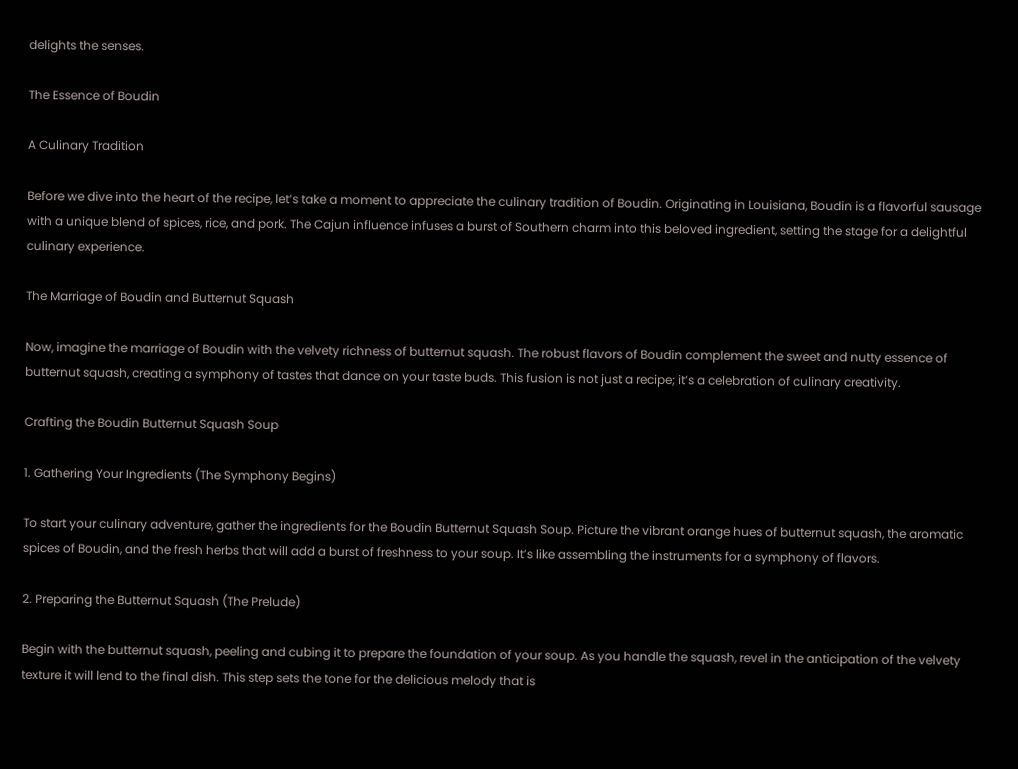delights the senses.

The Essence of Boudin

A Culinary Tradition

Before we dive into the heart of the recipe, let’s take a moment to appreciate the culinary tradition of Boudin. Originating in Louisiana, Boudin is a flavorful sausage with a unique blend of spices, rice, and pork. The Cajun influence infuses a burst of Southern charm into this beloved ingredient, setting the stage for a delightful culinary experience.

The Marriage of Boudin and Butternut Squash

Now, imagine the marriage of Boudin with the velvety richness of butternut squash. The robust flavors of Boudin complement the sweet and nutty essence of butternut squash, creating a symphony of tastes that dance on your taste buds. This fusion is not just a recipe; it’s a celebration of culinary creativity.

Crafting the Boudin Butternut Squash Soup

1. Gathering Your Ingredients (The Symphony Begins)

To start your culinary adventure, gather the ingredients for the Boudin Butternut Squash Soup. Picture the vibrant orange hues of butternut squash, the aromatic spices of Boudin, and the fresh herbs that will add a burst of freshness to your soup. It’s like assembling the instruments for a symphony of flavors.

2. Preparing the Butternut Squash (The Prelude)

Begin with the butternut squash, peeling and cubing it to prepare the foundation of your soup. As you handle the squash, revel in the anticipation of the velvety texture it will lend to the final dish. This step sets the tone for the delicious melody that is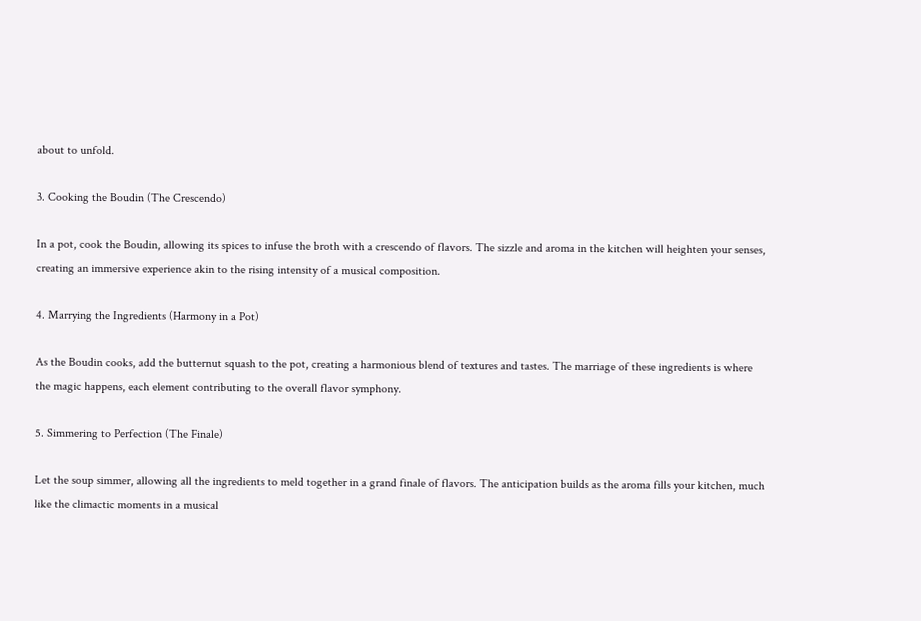about to unfold.

3. Cooking the Boudin (The Crescendo)

In a pot, cook the Boudin, allowing its spices to infuse the broth with a crescendo of flavors. The sizzle and aroma in the kitchen will heighten your senses, creating an immersive experience akin to the rising intensity of a musical composition.

4. Marrying the Ingredients (Harmony in a Pot)

As the Boudin cooks, add the butternut squash to the pot, creating a harmonious blend of textures and tastes. The marriage of these ingredients is where the magic happens, each element contributing to the overall flavor symphony.

5. Simmering to Perfection (The Finale)

Let the soup simmer, allowing all the ingredients to meld together in a grand finale of flavors. The anticipation builds as the aroma fills your kitchen, much like the climactic moments in a musical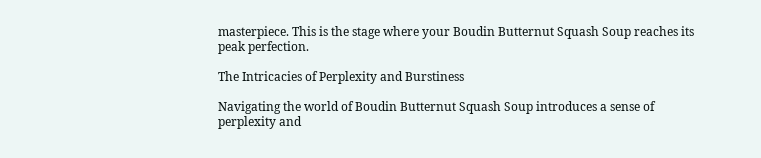masterpiece. This is the stage where your Boudin Butternut Squash Soup reaches its peak perfection.

The Intricacies of Perplexity and Burstiness

Navigating the world of Boudin Butternut Squash Soup introduces a sense of perplexity and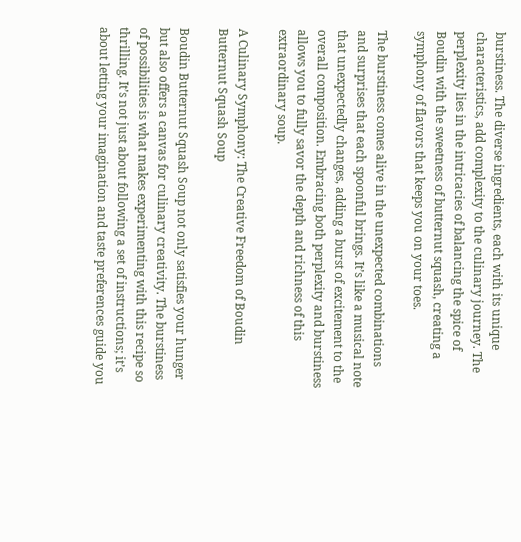burstiness. The diverse ingredients, each with its unique characteristics, add complexity to the culinary journey. The perplexity lies in the intricacies of balancing the spice of Boudin with the sweetness of butternut squash, creating a symphony of flavors that keeps you on your toes.

The burstiness comes alive in the unexpected combinations and surprises that each spoonful brings. It’s like a musical note that unexpectedly changes, adding a burst of excitement to the overall composition. Embracing both perplexity and burstiness allows you to fully savor the depth and richness of this extraordinary soup.

A Culinary Symphony: The Creative Freedom of Boudin Butternut Squash Soup

Boudin Butternut Squash Soup not only satisfies your hunger but also offers a canvas for culinary creativity. The burstiness of possibilities is what makes experimenting with this recipe so thrilling. It’s not just about following a set of instructions; it’s about letting your imagination and taste preferences guide you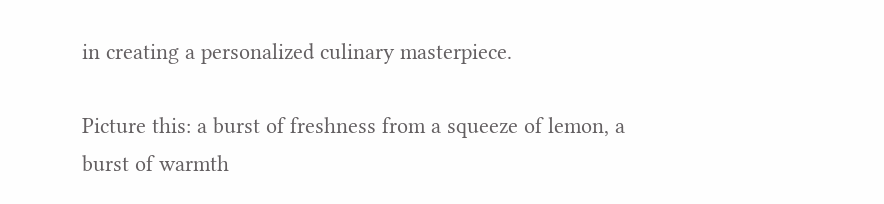in creating a personalized culinary masterpiece.

Picture this: a burst of freshness from a squeeze of lemon, a burst of warmth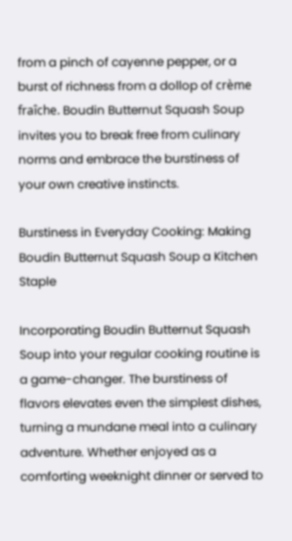from a pinch of cayenne pepper, or a burst of richness from a dollop of crème fraîche. Boudin Butternut Squash Soup invites you to break free from culinary norms and embrace the burstiness of your own creative instincts.

Burstiness in Everyday Cooking: Making Boudin Butternut Squash Soup a Kitchen Staple

Incorporating Boudin Butternut Squash Soup into your regular cooking routine is a game-changer. The burstiness of flavors elevates even the simplest dishes, turning a mundane meal into a culinary adventure. Whether enjoyed as a comforting weeknight dinner or served to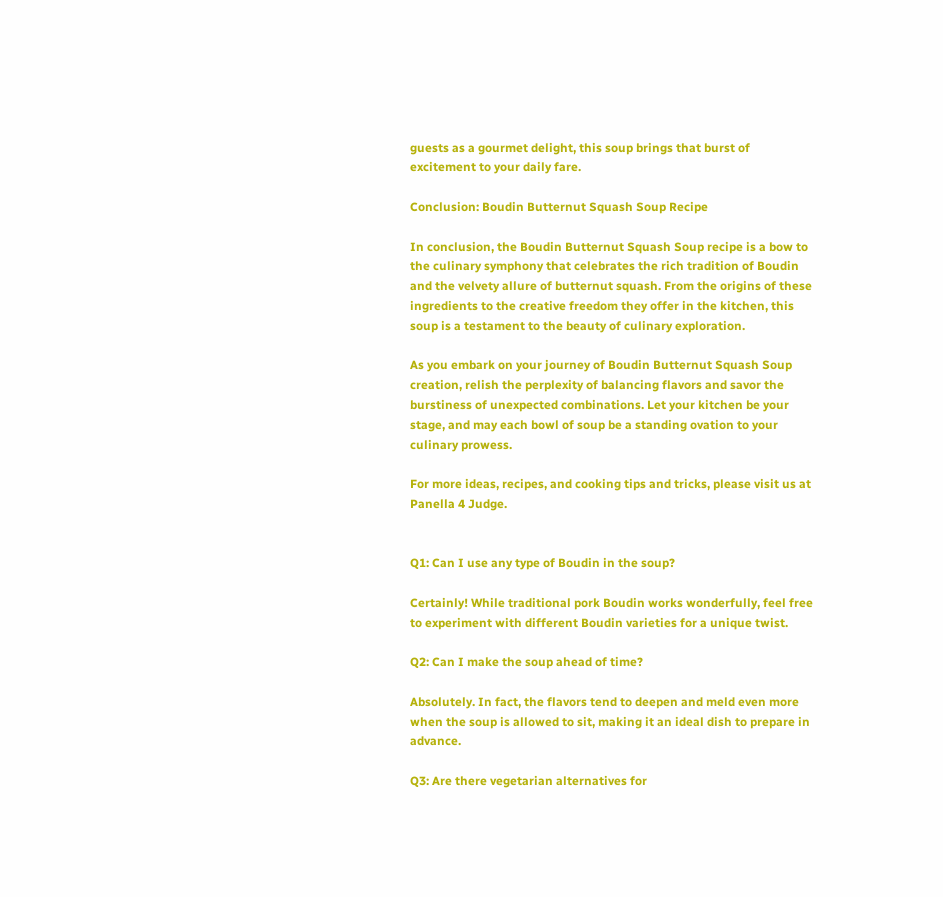guests as a gourmet delight, this soup brings that burst of excitement to your daily fare.

Conclusion: Boudin Butternut Squash Soup Recipe

In conclusion, the Boudin Butternut Squash Soup recipe is a bow to the culinary symphony that celebrates the rich tradition of Boudin and the velvety allure of butternut squash. From the origins of these ingredients to the creative freedom they offer in the kitchen, this soup is a testament to the beauty of culinary exploration.

As you embark on your journey of Boudin Butternut Squash Soup creation, relish the perplexity of balancing flavors and savor the burstiness of unexpected combinations. Let your kitchen be your stage, and may each bowl of soup be a standing ovation to your culinary prowess.

For more ideas, recipes, and cooking tips and tricks, please visit us at Panella 4 Judge.


Q1: Can I use any type of Boudin in the soup?

Certainly! While traditional pork Boudin works wonderfully, feel free to experiment with different Boudin varieties for a unique twist.

Q2: Can I make the soup ahead of time?

Absolutely. In fact, the flavors tend to deepen and meld even more when the soup is allowed to sit, making it an ideal dish to prepare in advance.

Q3: Are there vegetarian alternatives for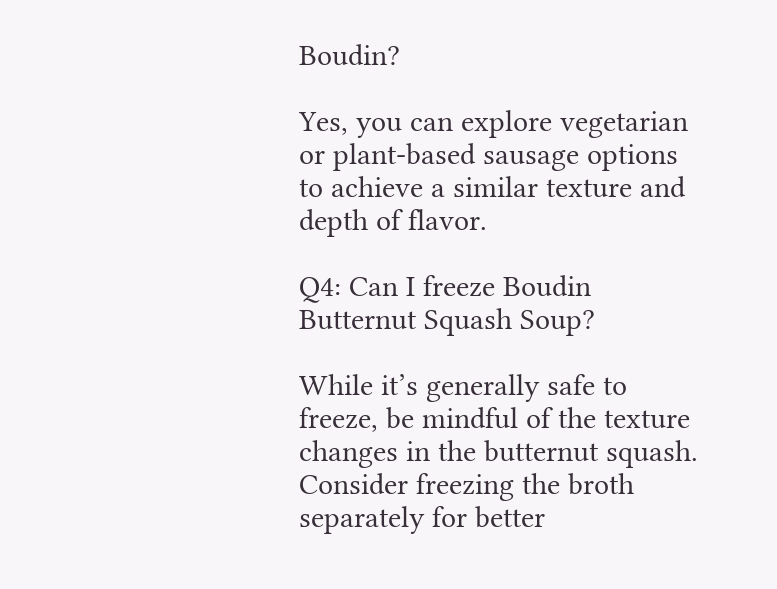Boudin?

Yes, you can explore vegetarian or plant-based sausage options to achieve a similar texture and depth of flavor.

Q4: Can I freeze Boudin Butternut Squash Soup?

While it’s generally safe to freeze, be mindful of the texture changes in the butternut squash. Consider freezing the broth separately for better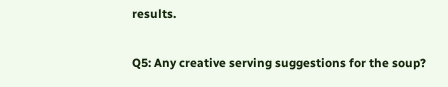results.

Q5: Any creative serving suggestions for the soup?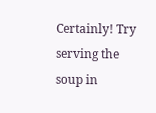Certainly! Try serving the soup in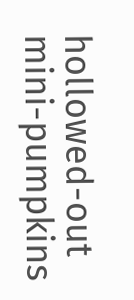hollowed-out mini-pumpkins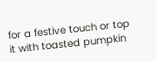for a festive touch or top it with toasted pumpkin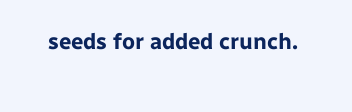seeds for added crunch.